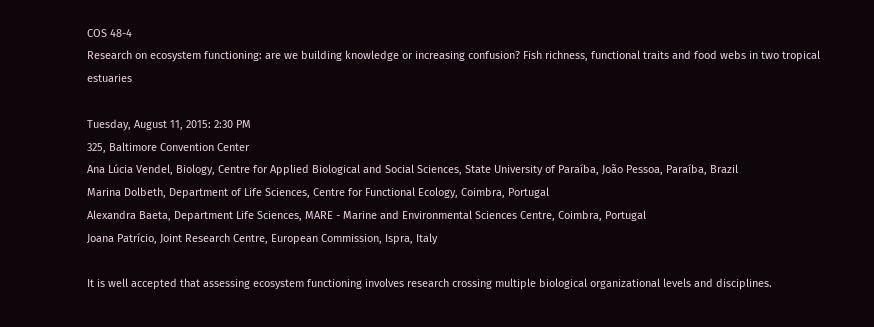COS 48-4
Research on ecosystem functioning: are we building knowledge or increasing confusion? Fish richness, functional traits and food webs in two tropical estuaries

Tuesday, August 11, 2015: 2:30 PM
325, Baltimore Convention Center
Ana Lúcia Vendel, Biology, Centre for Applied Biological and Social Sciences, State University of Paraíba, João Pessoa, Paraíba, Brazil
Marina Dolbeth, Department of Life Sciences, Centre for Functional Ecology, Coimbra, Portugal
Alexandra Baeta, Department Life Sciences, MARE - Marine and Environmental Sciences Centre, Coimbra, Portugal
Joana Patrício, Joint Research Centre, European Commission, Ispra, Italy

It is well accepted that assessing ecosystem functioning involves research crossing multiple biological organizational levels and disciplines.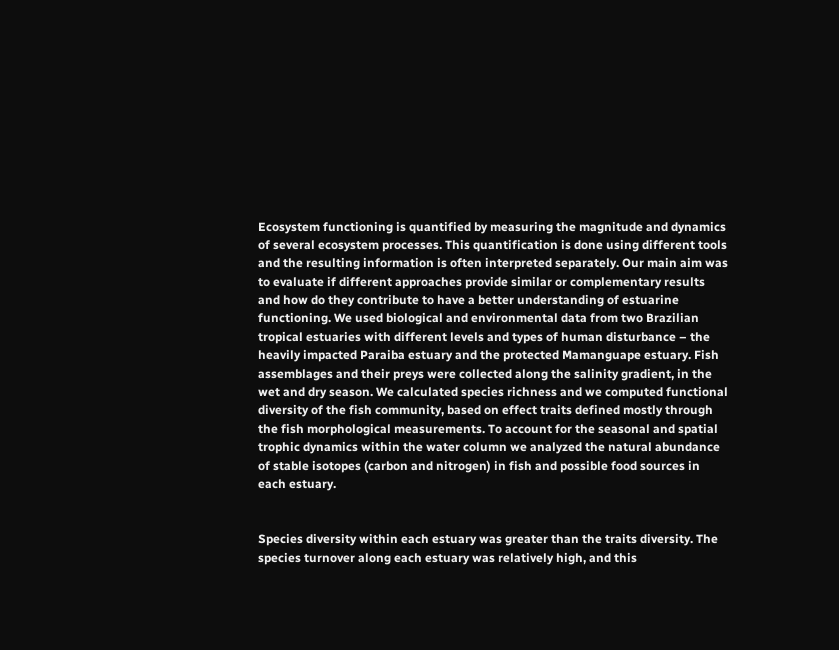Ecosystem functioning is quantified by measuring the magnitude and dynamics of several ecosystem processes. This quantification is done using different tools and the resulting information is often interpreted separately. Our main aim was to evaluate if different approaches provide similar or complementary results and how do they contribute to have a better understanding of estuarine functioning. We used biological and environmental data from two Brazilian tropical estuaries with different levels and types of human disturbance – the heavily impacted Paraiba estuary and the protected Mamanguape estuary. Fish assemblages and their preys were collected along the salinity gradient, in the wet and dry season. We calculated species richness and we computed functional diversity of the fish community, based on effect traits defined mostly through the fish morphological measurements. To account for the seasonal and spatial trophic dynamics within the water column we analyzed the natural abundance of stable isotopes (carbon and nitrogen) in fish and possible food sources in each estuary.


Species diversity within each estuary was greater than the traits diversity. The species turnover along each estuary was relatively high, and this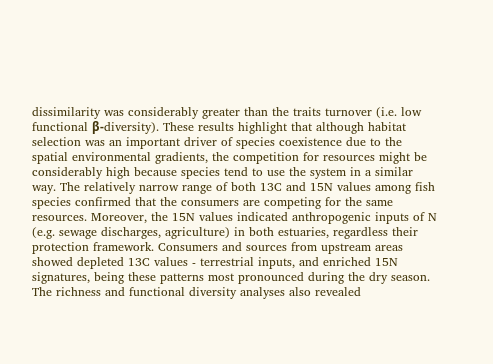dissimilarity was considerably greater than the traits turnover (i.e. low functional β-diversity). These results highlight that although habitat selection was an important driver of species coexistence due to the spatial environmental gradients, the competition for resources might be considerably high because species tend to use the system in a similar way. The relatively narrow range of both 13C and 15N values among fish species confirmed that the consumers are competing for the same resources. Moreover, the 15N values indicated anthropogenic inputs of N (e.g. sewage discharges, agriculture) in both estuaries, regardless their protection framework. Consumers and sources from upstream areas showed depleted 13C values - terrestrial inputs, and enriched 15N signatures, being these patterns most pronounced during the dry season. The richness and functional diversity analyses also revealed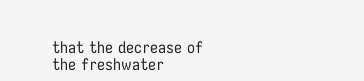that the decrease of the freshwater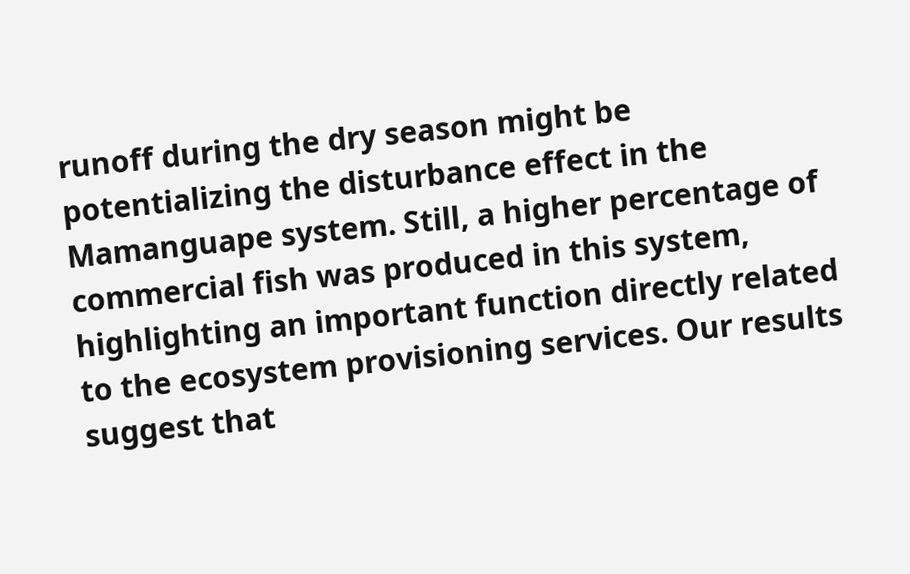runoff during the dry season might be potentializing the disturbance effect in the Mamanguape system. Still, a higher percentage of commercial fish was produced in this system, highlighting an important function directly related to the ecosystem provisioning services. Our results suggest that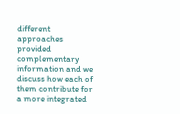different approaches provided complementary information and we discuss how each of them contribute for a more integrated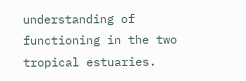understanding of functioning in the two tropical estuaries.